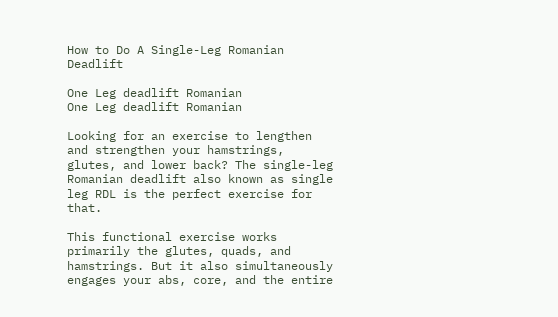How to Do A Single-Leg Romanian Deadlift

One Leg deadlift Romanian
One Leg deadlift Romanian

Looking for an exercise to lengthen and strengthen your hamstrings, glutes, and lower back? The single-leg Romanian deadlift also known as single leg RDL is the perfect exercise for that.

This functional exercise works primarily the glutes, quads, and hamstrings. But it also simultaneously engages your abs, core, and the entire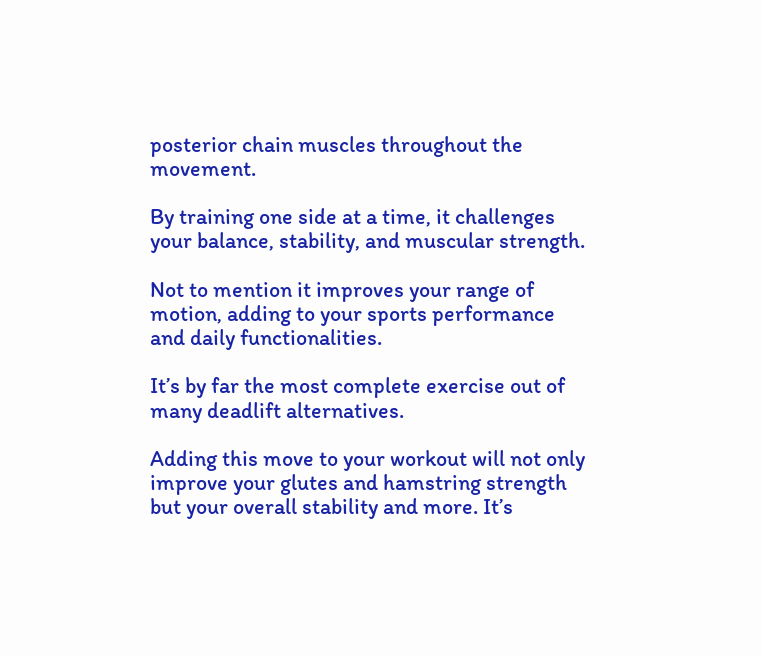posterior chain muscles throughout the movement.

By training one side at a time, it challenges your balance, stability, and muscular strength.

Not to mention it improves your range of motion, adding to your sports performance and daily functionalities.

It’s by far the most complete exercise out of many deadlift alternatives.

Adding this move to your workout will not only improve your glutes and hamstring strength but your overall stability and more. It’s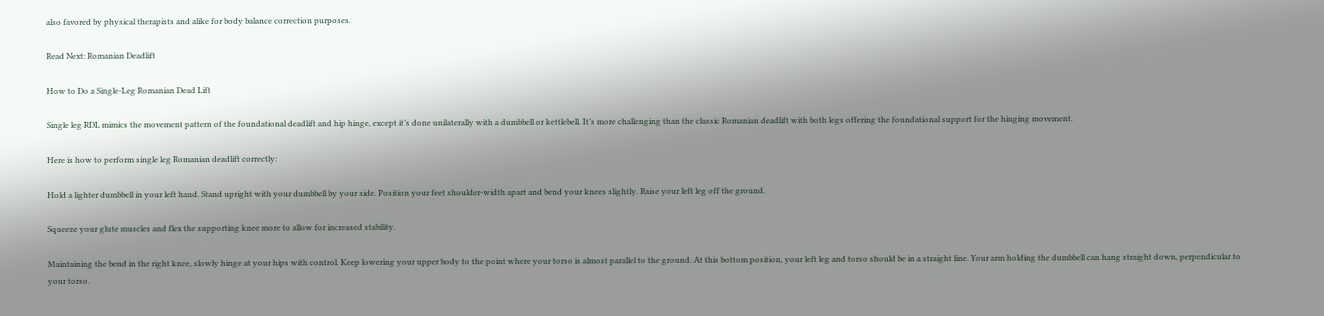also favored by physical therapists and alike for body balance correction purposes.

Read Next: Romanian Deadlift

How to Do a Single-Leg Romanian Dead Lift

Single leg RDL mimics the movement pattern of the foundational deadlift and hip hinge, except it’s done unilaterally with a dumbbell or kettlebell. It’s more challenging than the classic Romanian deadlift with both legs offering the foundational support for the hinging movement.

Here is how to perform single leg Romanian deadlift correctly:

Hold a lighter dumbbell in your left hand. Stand upright with your dumbbell by your side. Position your feet shoulder-width apart and bend your knees slightly. Raise your left leg off the ground.

Squeeze your glute muscles and flex the supporting knee more to allow for increased stability.

Maintaining the bend in the right knee, slowly hinge at your hips with control. Keep lowering your upper body to the point where your torso is almost parallel to the ground. At this bottom position, your left leg and torso should be in a straight line. Your arm holding the dumbbell can hang straight down, perpendicular to your torso.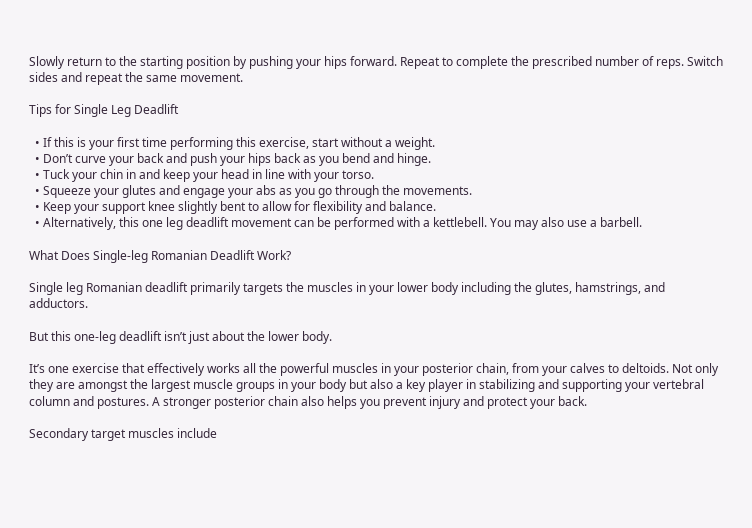Slowly return to the starting position by pushing your hips forward. Repeat to complete the prescribed number of reps. Switch sides and repeat the same movement.

Tips for Single Leg Deadlift

  • If this is your first time performing this exercise, start without a weight.
  • Don’t curve your back and push your hips back as you bend and hinge.
  • Tuck your chin in and keep your head in line with your torso.
  • Squeeze your glutes and engage your abs as you go through the movements.
  • Keep your support knee slightly bent to allow for flexibility and balance.
  • Alternatively, this one leg deadlift movement can be performed with a kettlebell. You may also use a barbell.

What Does Single-leg Romanian Deadlift Work?

Single leg Romanian deadlift primarily targets the muscles in your lower body including the glutes, hamstrings, and adductors.

But this one-leg deadlift isn’t just about the lower body.

It’s one exercise that effectively works all the powerful muscles in your posterior chain, from your calves to deltoids. Not only they are amongst the largest muscle groups in your body but also a key player in stabilizing and supporting your vertebral column and postures. A stronger posterior chain also helps you prevent injury and protect your back.

Secondary target muscles include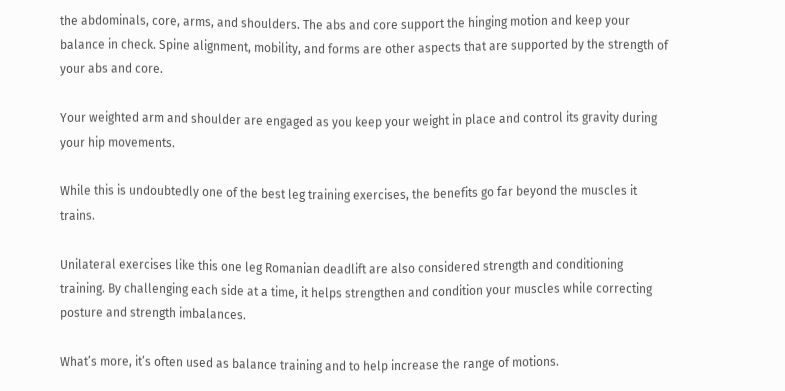the abdominals, core, arms, and shoulders. The abs and core support the hinging motion and keep your balance in check. Spine alignment, mobility, and forms are other aspects that are supported by the strength of your abs and core.

Your weighted arm and shoulder are engaged as you keep your weight in place and control its gravity during your hip movements.

While this is undoubtedly one of the best leg training exercises, the benefits go far beyond the muscles it trains.

Unilateral exercises like this one leg Romanian deadlift are also considered strength and conditioning training. By challenging each side at a time, it helps strengthen and condition your muscles while correcting posture and strength imbalances.

What’s more, it’s often used as balance training and to help increase the range of motions.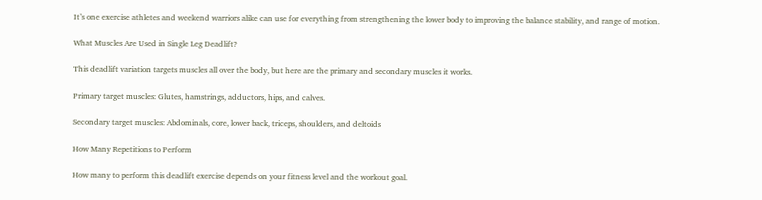It’s one exercise athletes and weekend warriors alike can use for everything from strengthening the lower body to improving the balance stability, and range of motion.

What Muscles Are Used in Single Leg Deadlift?

This deadlift variation targets muscles all over the body, but here are the primary and secondary muscles it works.

Primary target muscles: Glutes, hamstrings, adductors, hips, and calves.

Secondary target muscles: Abdominals, core, lower back, triceps, shoulders, and deltoids

How Many Repetitions to Perform

How many to perform this deadlift exercise depends on your fitness level and the workout goal.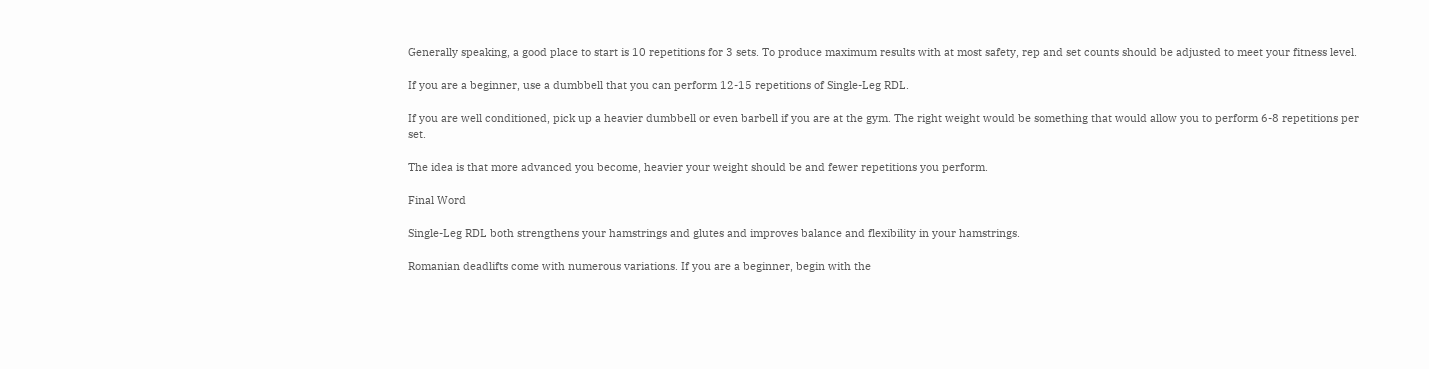Generally speaking, a good place to start is 10 repetitions for 3 sets. To produce maximum results with at most safety, rep and set counts should be adjusted to meet your fitness level.

If you are a beginner, use a dumbbell that you can perform 12-15 repetitions of Single-Leg RDL.

If you are well conditioned, pick up a heavier dumbbell or even barbell if you are at the gym. The right weight would be something that would allow you to perform 6-8 repetitions per set.

The idea is that more advanced you become, heavier your weight should be and fewer repetitions you perform.

Final Word

Single-Leg RDL both strengthens your hamstrings and glutes and improves balance and flexibility in your hamstrings.

Romanian deadlifts come with numerous variations. If you are a beginner, begin with the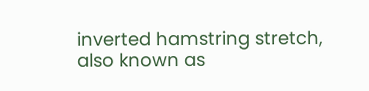inverted hamstring stretch, also known as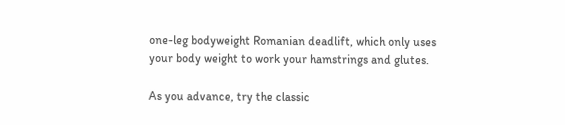one-leg bodyweight Romanian deadlift, which only uses your body weight to work your hamstrings and glutes.

As you advance, try the classic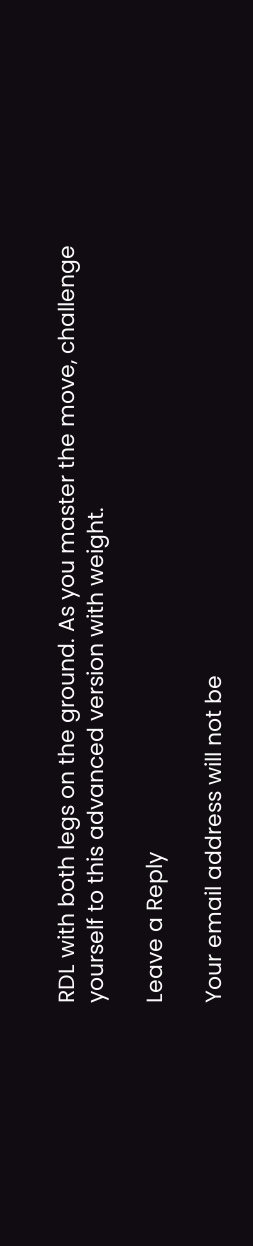RDL with both legs on the ground. As you master the move, challenge yourself to this advanced version with weight.

Leave a Reply

Your email address will not be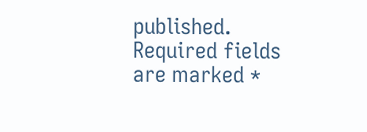published. Required fields are marked *